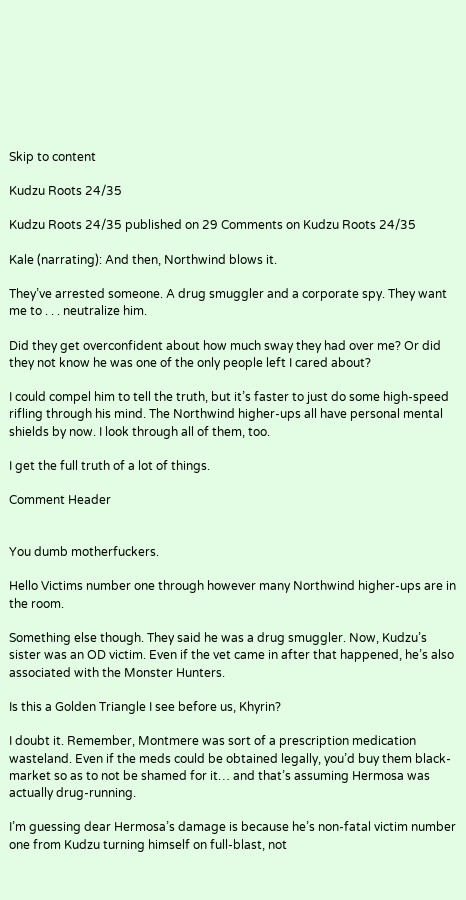Skip to content

Kudzu Roots 24/35

Kudzu Roots 24/35 published on 29 Comments on Kudzu Roots 24/35

Kale (narrating): And then, Northwind blows it.

They’ve arrested someone. A drug smuggler and a corporate spy. They want me to . . . neutralize him.

Did they get overconfident about how much sway they had over me? Or did they not know he was one of the only people left I cared about?

I could compel him to tell the truth, but it’s faster to just do some high-speed rifling through his mind. The Northwind higher-ups all have personal mental shields by now. I look through all of them, too.

I get the full truth of a lot of things.

Comment Header


You dumb motherfuckers.

Hello Victims number one through however many Northwind higher-ups are in the room.

Something else though. They said he was a drug smuggler. Now, Kudzu’s sister was an OD victim. Even if the vet came in after that happened, he’s also associated with the Monster Hunters.

Is this a Golden Triangle I see before us, Khyrin?

I doubt it. Remember, Montmere was sort of a prescription medication wasteland. Even if the meds could be obtained legally, you’d buy them black-market so as to not be shamed for it… and that’s assuming Hermosa was actually drug-running.

I’m guessing dear Hermosa’s damage is because he’s non-fatal victim number one from Kudzu turning himself on full-blast, not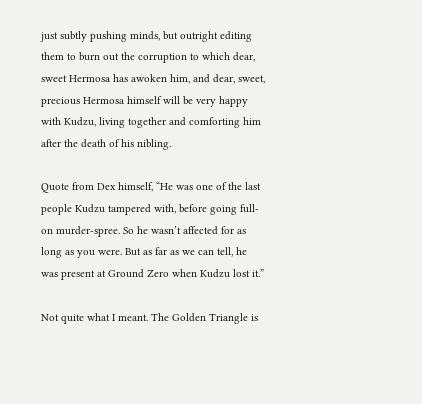just subtly pushing minds, but outright editing them to burn out the corruption to which dear, sweet Hermosa has awoken him, and dear, sweet, precious Hermosa himself will be very happy with Kudzu, living together and comforting him after the death of his nibling.

Quote from Dex himself, “He was one of the last people Kudzu tampered with, before going full-on murder-spree. So he wasn’t affected for as long as you were. But as far as we can tell, he was present at Ground Zero when Kudzu lost it.”

Not quite what I meant. The Golden Triangle is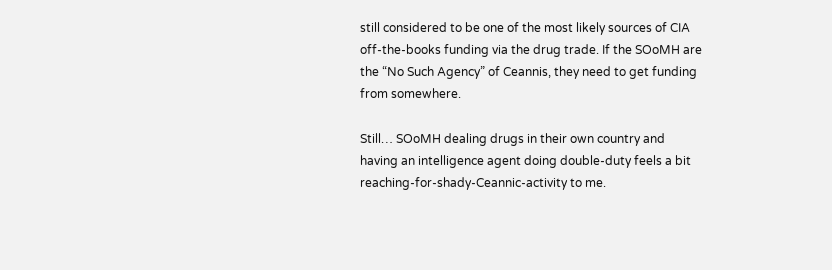still considered to be one of the most likely sources of CIA off-the-books funding via the drug trade. If the SOoMH are the “No Such Agency” of Ceannis, they need to get funding from somewhere.

Still… SOoMH dealing drugs in their own country and having an intelligence agent doing double-duty feels a bit reaching-for-shady-Ceannic-activity to me.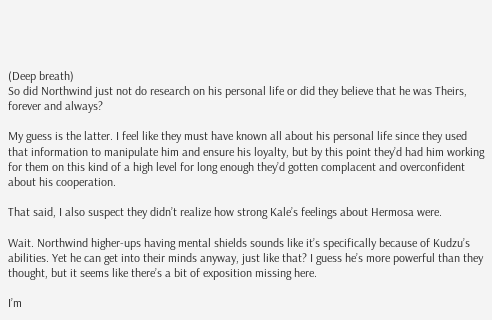(Deep breath)
So did Northwind just not do research on his personal life or did they believe that he was Theirs, forever and always?

My guess is the latter. I feel like they must have known all about his personal life since they used that information to manipulate him and ensure his loyalty, but by this point they’d had him working for them on this kind of a high level for long enough they’d gotten complacent and overconfident about his cooperation.

That said, I also suspect they didn’t realize how strong Kale’s feelings about Hermosa were.

Wait. Northwind higher-ups having mental shields sounds like it’s specifically because of Kudzu’s abilities. Yet he can get into their minds anyway, just like that? I guess he’s more powerful than they thought, but it seems like there’s a bit of exposition missing here.

I’m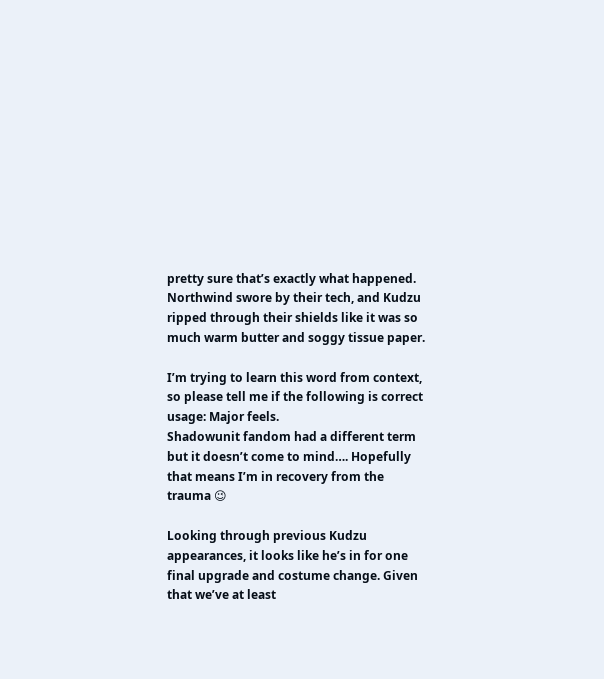pretty sure that’s exactly what happened.
Northwind swore by their tech, and Kudzu ripped through their shields like it was so much warm butter and soggy tissue paper.

I’m trying to learn this word from context, so please tell me if the following is correct usage: Major feels.
Shadowunit fandom had a different term but it doesn’t come to mind…. Hopefully that means I’m in recovery from the trauma 😉

Looking through previous Kudzu appearances, it looks like he’s in for one final upgrade and costume change. Given that we’ve at least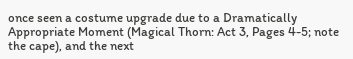once seen a costume upgrade due to a Dramatically Appropriate Moment (Magical Thorn: Act 3, Pages 4-5; note the cape), and the next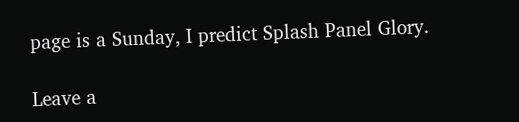page is a Sunday, I predict Splash Panel Glory.

Leave a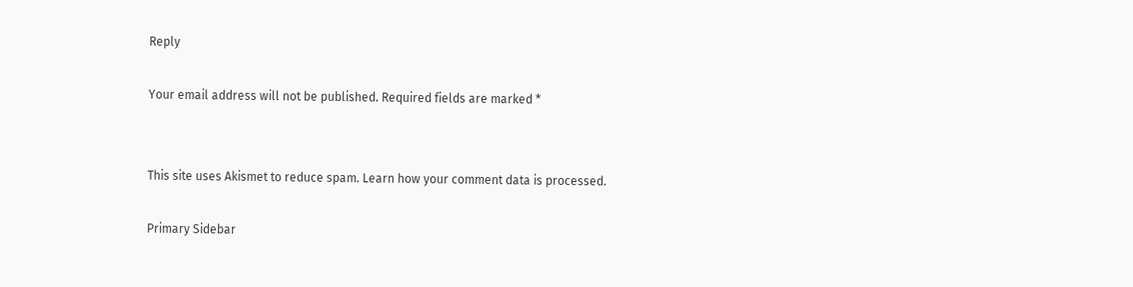Reply

Your email address will not be published. Required fields are marked *


This site uses Akismet to reduce spam. Learn how your comment data is processed.

Primary Sidebar